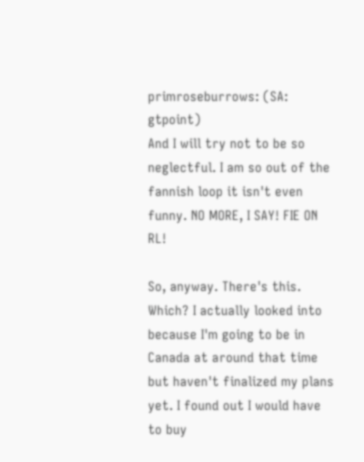primroseburrows: (SA: gtpoint)
And I will try not to be so neglectful. I am so out of the fannish loop it isn't even funny. NO MORE, I SAY! FIE ON RL!

So, anyway. There's this. Which? I actually looked into because I'm going to be in Canada at around that time but haven't finalized my plans yet. I found out I would have to buy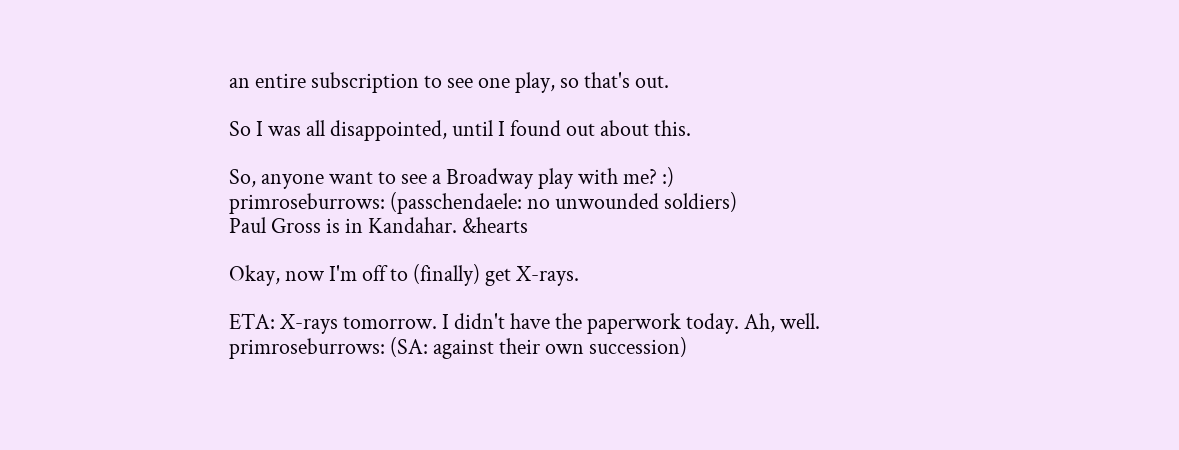an entire subscription to see one play, so that's out.

So I was all disappointed, until I found out about this.

So, anyone want to see a Broadway play with me? :)
primroseburrows: (passchendaele: no unwounded soldiers)
Paul Gross is in Kandahar. &hearts

Okay, now I'm off to (finally) get X-rays.

ETA: X-rays tomorrow. I didn't have the paperwork today. Ah, well.
primroseburrows: (SA: against their own succession)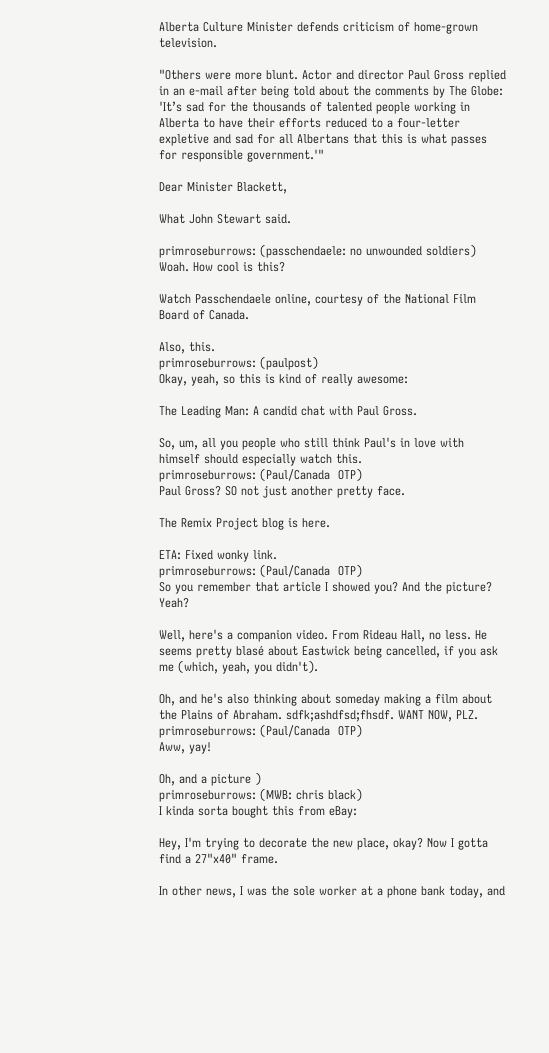Alberta Culture Minister defends criticism of home-grown television.

"Others were more blunt. Actor and director Paul Gross replied in an e-mail after being told about the comments by The Globe: 'It’s sad for the thousands of talented people working in Alberta to have their efforts reduced to a four-letter expletive and sad for all Albertans that this is what passes for responsible government.'"

Dear Minister Blackett,

What John Stewart said.

primroseburrows: (passchendaele: no unwounded soldiers)
Woah. How cool is this?

Watch Passchendaele online, courtesy of the National Film Board of Canada.

Also, this.
primroseburrows: (paulpost)
Okay, yeah, so this is kind of really awesome:

The Leading Man: A candid chat with Paul Gross.

So, um, all you people who still think Paul's in love with himself should especially watch this.
primroseburrows: (Paul/Canada  OTP)
Paul Gross? SO not just another pretty face.

The Remix Project blog is here.

ETA: Fixed wonky link.
primroseburrows: (Paul/Canada  OTP)
So you remember that article I showed you? And the picture? Yeah?

Well, here's a companion video. From Rideau Hall, no less. He seems pretty blasé about Eastwick being cancelled, if you ask me (which, yeah, you didn't).

Oh, and he's also thinking about someday making a film about the Plains of Abraham. sdfk;ashdfsd;fhsdf. WANT NOW, PLZ.
primroseburrows: (Paul/Canada  OTP)
Aww, yay!

Oh, and a picture )
primroseburrows: (MWB: chris black)
I kinda sorta bought this from eBay:

Hey, I'm trying to decorate the new place, okay? Now I gotta find a 27"x40" frame.

In other news, I was the sole worker at a phone bank today, and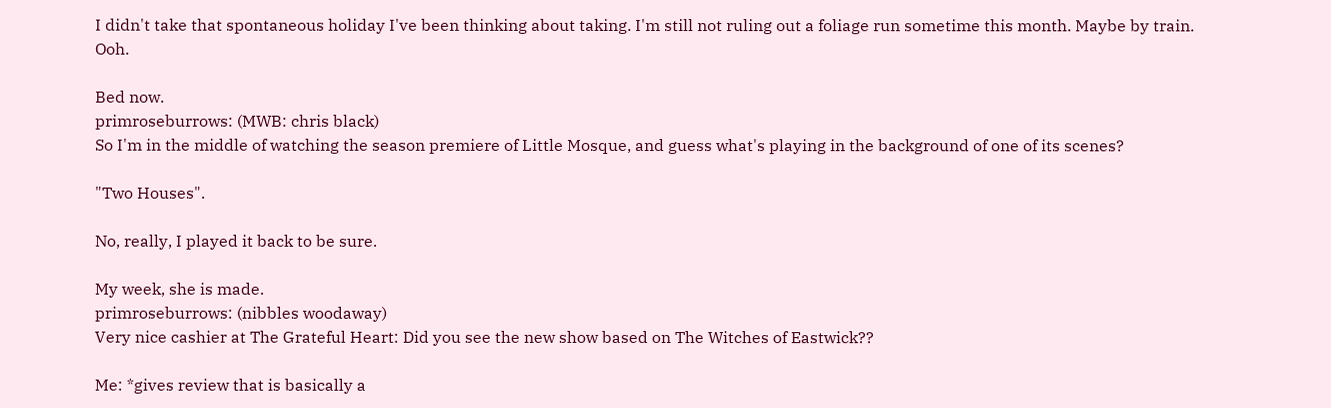I didn't take that spontaneous holiday I've been thinking about taking. I'm still not ruling out a foliage run sometime this month. Maybe by train. Ooh.

Bed now.
primroseburrows: (MWB: chris black)
So I'm in the middle of watching the season premiere of Little Mosque, and guess what's playing in the background of one of its scenes?

"Two Houses".

No, really, I played it back to be sure.

My week, she is made.
primroseburrows: (nibbles woodaway)
Very nice cashier at The Grateful Heart: Did you see the new show based on The Witches of Eastwick??

Me: *gives review that is basically a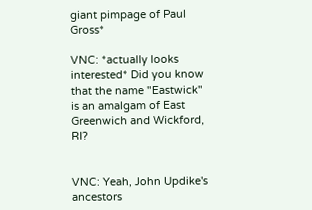giant pimpage of Paul Gross*

VNC: *actually looks interested* Did you know that the name "Eastwick" is an amalgam of East Greenwich and Wickford, RI?


VNC: Yeah, John Updike's ancestors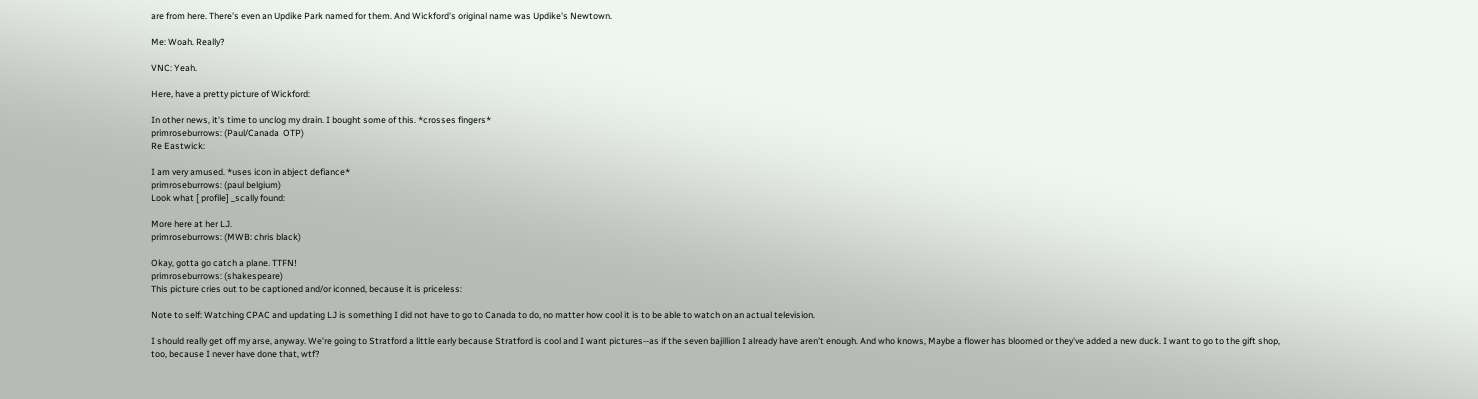are from here. There's even an Updike Park named for them. And Wickford's original name was Updike's Newtown.

Me: Woah. Really?

VNC: Yeah.

Here, have a pretty picture of Wickford:

In other news, it's time to unclog my drain. I bought some of this. *crosses fingers*
primroseburrows: (Paul/Canada  OTP)
Re Eastwick:

I am very amused. *uses icon in abject defiance*
primroseburrows: (paul belgium)
Look what [ profile] _scally found:

More here at her LJ.
primroseburrows: (MWB: chris black)

Okay, gotta go catch a plane. TTFN!
primroseburrows: (shakespeare)
This picture cries out to be captioned and/or iconned, because it is priceless:

Note to self: Watching CPAC and updating LJ is something I did not have to go to Canada to do, no matter how cool it is to be able to watch on an actual television.

I should really get off my arse, anyway. We're going to Stratford a little early because Stratford is cool and I want pictures--as if the seven bajillion I already have aren't enough. And who knows, Maybe a flower has bloomed or they've added a new duck. I want to go to the gift shop, too, because I never have done that, wtf?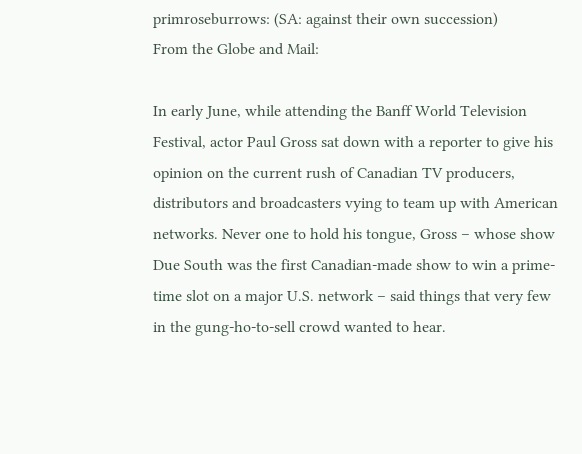primroseburrows: (SA: against their own succession)
From the Globe and Mail:

In early June, while attending the Banff World Television Festival, actor Paul Gross sat down with a reporter to give his opinion on the current rush of Canadian TV producers, distributors and broadcasters vying to team up with American networks. Never one to hold his tongue, Gross – whose show Due South was the first Canadian-made show to win a prime-time slot on a major U.S. network – said things that very few in the gung-ho-to-sell crowd wanted to hear.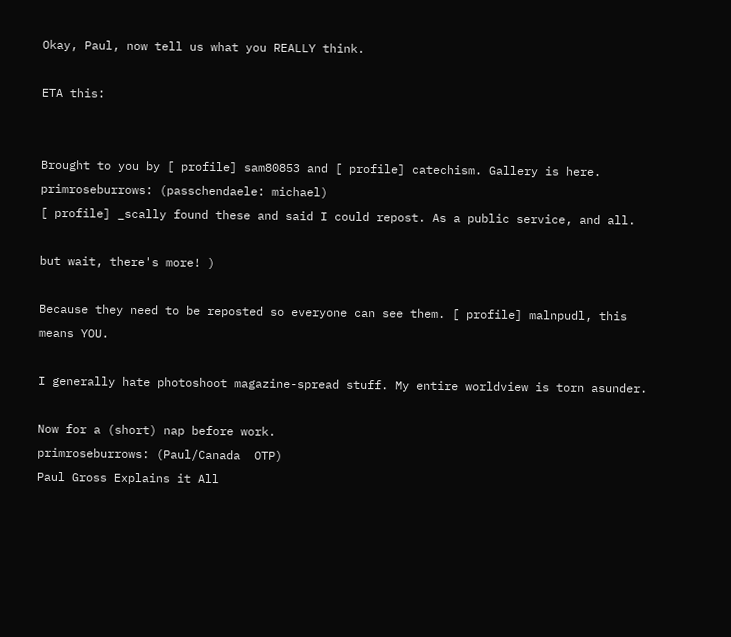Okay, Paul, now tell us what you REALLY think.

ETA this:


Brought to you by [ profile] sam80853 and [ profile] catechism. Gallery is here.
primroseburrows: (passchendaele: michael)
[ profile] _scally found these and said I could repost. As a public service, and all.

but wait, there's more! )

Because they need to be reposted so everyone can see them. [ profile] malnpudl, this means YOU.

I generally hate photoshoot magazine-spread stuff. My entire worldview is torn asunder.

Now for a (short) nap before work.
primroseburrows: (Paul/Canada  OTP)
Paul Gross Explains it All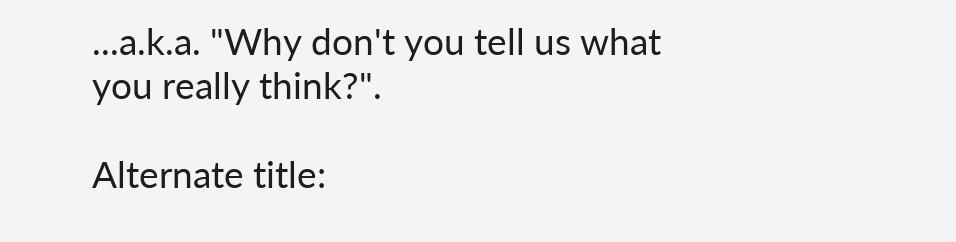...a.k.a. "Why don't you tell us what you really think?".

Alternate title: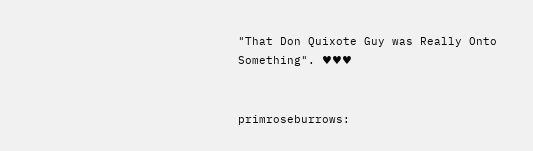"That Don Quixote Guy was Really Onto Something". ♥♥♥


primroseburrows: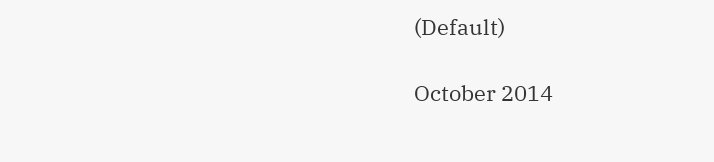(Default)

October 2014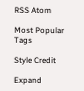RSS Atom

Most Popular Tags

Style Credit

Expand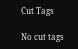Cut Tags

No cut tags